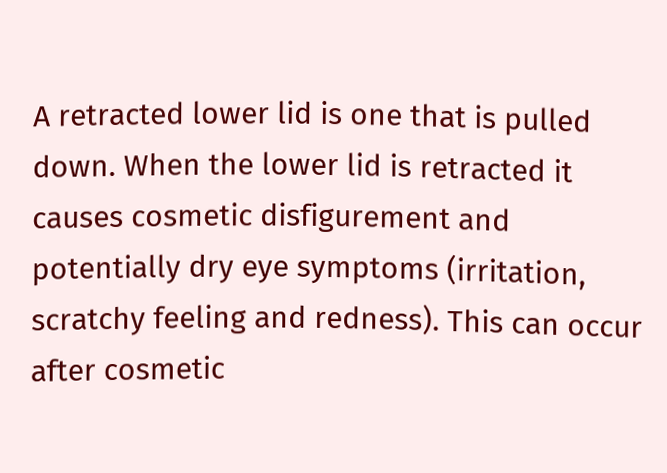A retracted lower lid is one that is pulled down. When the lower lid is retracted it causes cosmetic disfigurement and potentially dry eye symptoms (irritation, scratchy feeling and redness). This can occur after cosmetic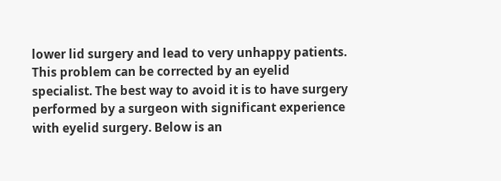lower lid surgery and lead to very unhappy patients. This problem can be corrected by an eyelid specialist. The best way to avoid it is to have surgery performed by a surgeon with significant experience with eyelid surgery. Below is an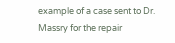example of a case sent to Dr. Massry for the repair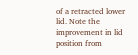of a retracted lower lid. Note the improvement in lid position from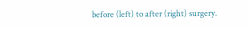before (left) to after (right) surgery.